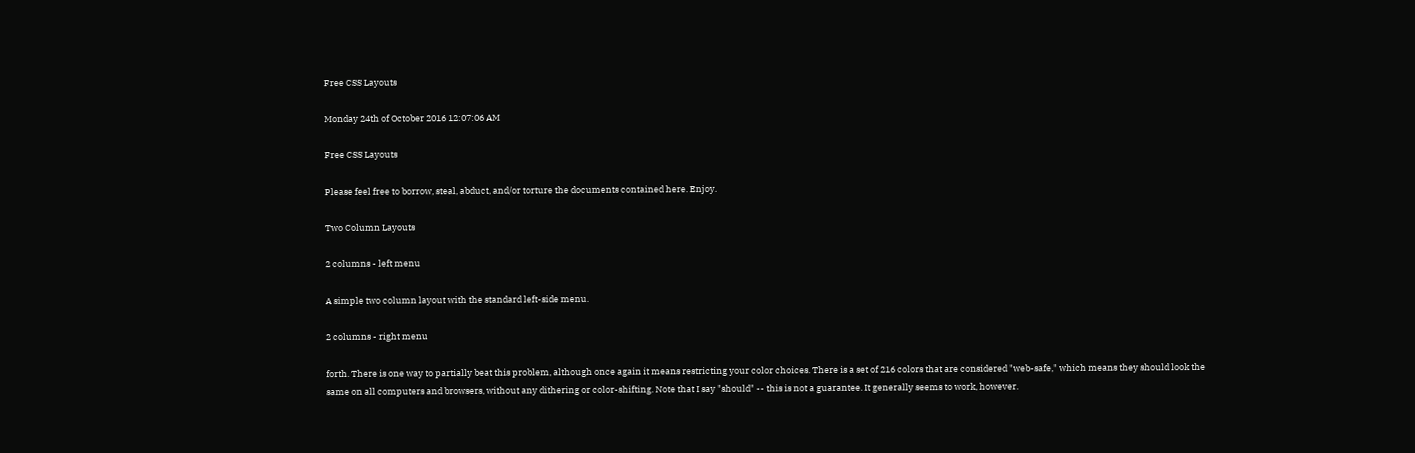Free CSS Layouts

Monday 24th of October 2016 12:07:06 AM

Free CSS Layouts

Please feel free to borrow, steal, abduct, and/or torture the documents contained here. Enjoy.

Two Column Layouts

2 columns - left menu

A simple two column layout with the standard left-side menu.

2 columns - right menu

forth. There is one way to partially beat this problem, although once again it means restricting your color choices. There is a set of 216 colors that are considered "web-safe," which means they should look the same on all computers and browsers, without any dithering or color-shifting. Note that I say "should" -- this is not a guarantee. It generally seems to work, however.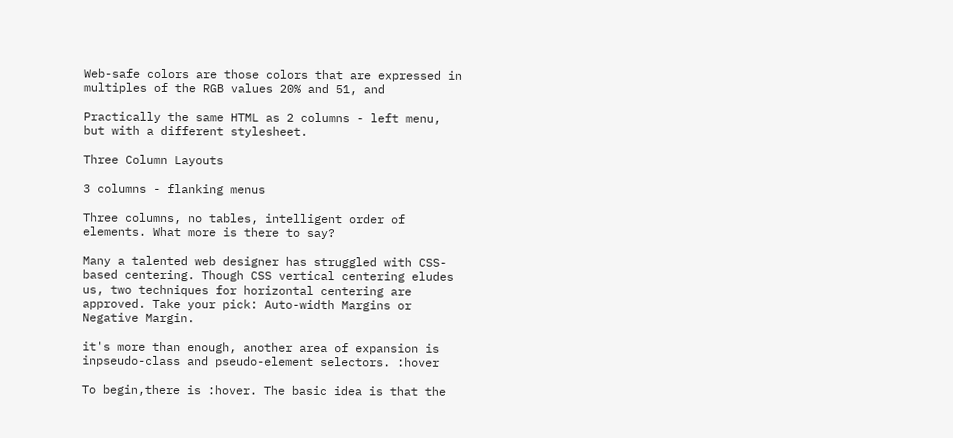Web-safe colors are those colors that are expressed in multiples of the RGB values 20% and 51, and

Practically the same HTML as 2 columns - left menu, but with a different stylesheet.

Three Column Layouts

3 columns - flanking menus

Three columns, no tables, intelligent order of elements. What more is there to say?

Many a talented web designer has struggled with CSS-based centering. Though CSS vertical centering eludes us, two techniques for horizontal centering are approved. Take your pick: Auto-width Margins or Negative Margin.

it's more than enough, another area of expansion is inpseudo-class and pseudo-element selectors. :hover

To begin,there is :hover. The basic idea is that the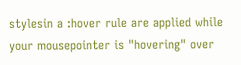stylesin a :hover rule are applied while your mousepointer is "hovering" over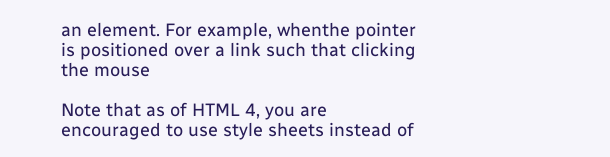an element. For example, whenthe pointer is positioned over a link such that clicking the mouse

Note that as of HTML 4, you are encouraged to use style sheets instead of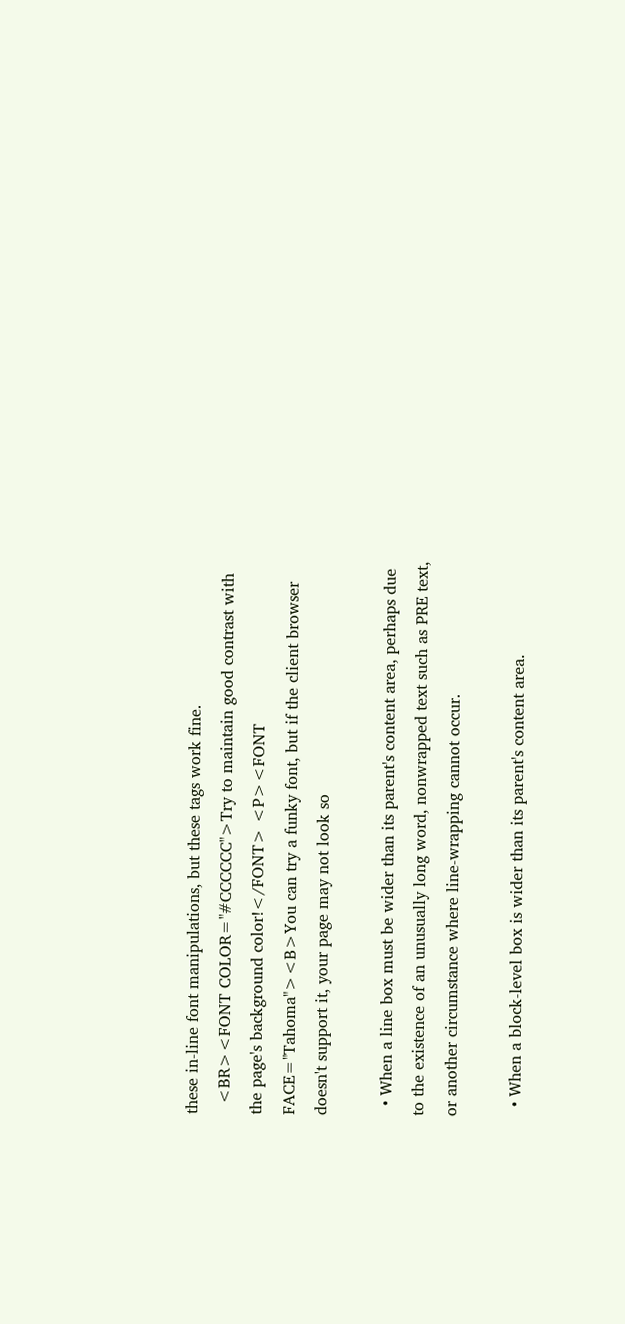these in-line font manipulations, but these tags work fine.
  <BR><FONT COLOR="#CCCCCC">Try to maintain good contrast with the page's background color!</FONT> <P><FONT FACE="Tahoma"><B>You can try a funky font, but if the client browser doesn't support it, your page may not look so

  • When a line box must be wider than its parent's content area, perhaps due to the existence of an unusually long word, nonwrapped text such as PRE text, or another circumstance where line-wrapping cannot occur.

  • When a block-level box is wider than its parent's content area.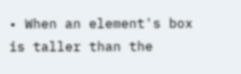• When an element's box is taller than the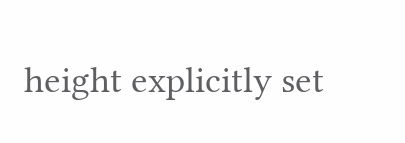height explicitly set